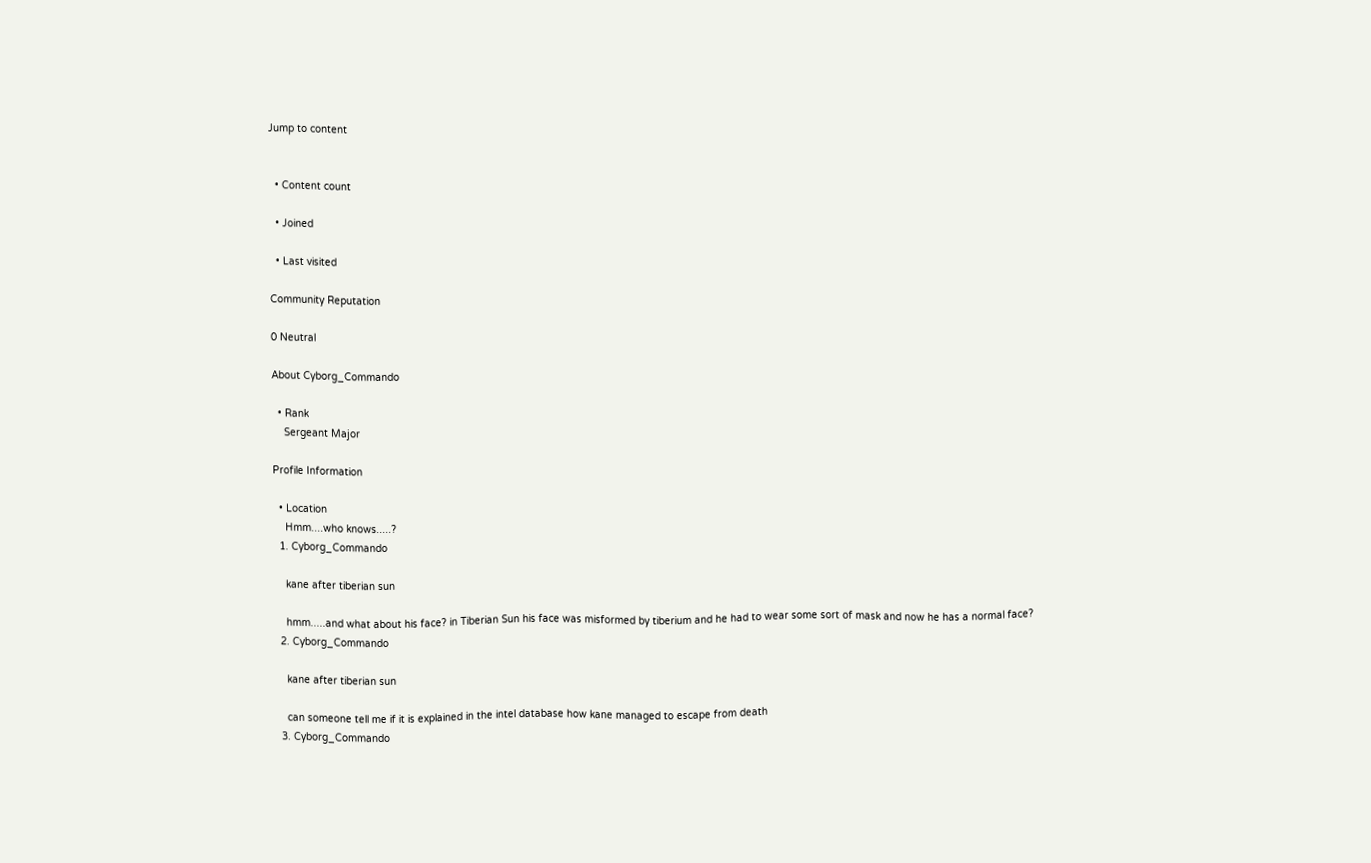Jump to content


  • Content count

  • Joined

  • Last visited

Community Reputation

0 Neutral

About Cyborg_Commando

  • Rank
    Sergeant Major

Profile Information

  • Location
    Hmm....who knows.....?
  1. Cyborg_Commando

    kane after tiberian sun

    hmm.....and what about his face? in Tiberian Sun his face was misformed by tiberium and he had to wear some sort of mask and now he has a normal face?
  2. Cyborg_Commando

    kane after tiberian sun

    can someone tell me if it is explained in the intel database how kane managed to escape from death
  3. Cyborg_Commando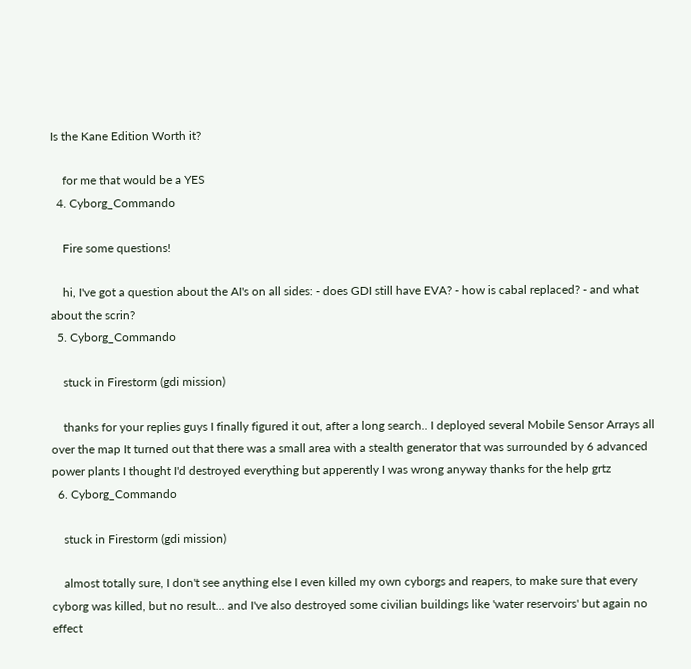Is the Kane Edition Worth it?

    for me that would be a YES
  4. Cyborg_Commando

    Fire some questions!

    hi, I've got a question about the AI's on all sides: - does GDI still have EVA? - how is cabal replaced? - and what about the scrin?
  5. Cyborg_Commando

    stuck in Firestorm (gdi mission)

    thanks for your replies guys I finally figured it out, after a long search.. I deployed several Mobile Sensor Arrays all over the map It turned out that there was a small area with a stealth generator that was surrounded by 6 advanced power plants I thought I'd destroyed everything but apperently I was wrong anyway thanks for the help grtz
  6. Cyborg_Commando

    stuck in Firestorm (gdi mission)

    almost totally sure, I don't see anything else I even killed my own cyborgs and reapers, to make sure that every cyborg was killed, but no result... and I've also destroyed some civilian buildings like 'water reservoirs' but again no effect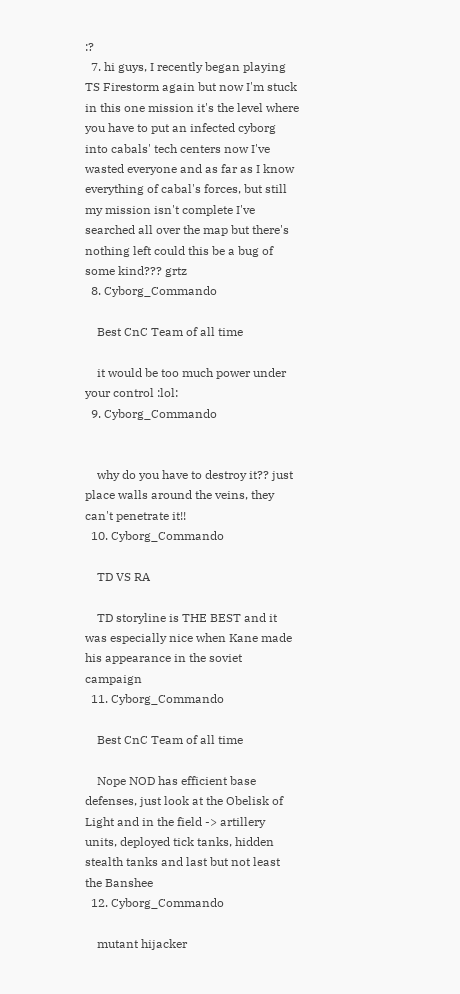:?
  7. hi guys, I recently began playing TS Firestorm again but now I'm stuck in this one mission it's the level where you have to put an infected cyborg into cabals' tech centers now I've wasted everyone and as far as I know everything of cabal's forces, but still my mission isn't complete I've searched all over the map but there's nothing left could this be a bug of some kind??? grtz
  8. Cyborg_Commando

    Best CnC Team of all time

    it would be too much power under your control :lol:
  9. Cyborg_Commando


    why do you have to destroy it?? just place walls around the veins, they can't penetrate it!!
  10. Cyborg_Commando

    TD VS RA

    TD storyline is THE BEST and it was especially nice when Kane made his appearance in the soviet campaign
  11. Cyborg_Commando

    Best CnC Team of all time

    Nope NOD has efficient base defenses, just look at the Obelisk of Light and in the field -> artillery units, deployed tick tanks, hidden stealth tanks and last but not least the Banshee
  12. Cyborg_Commando

    mutant hijacker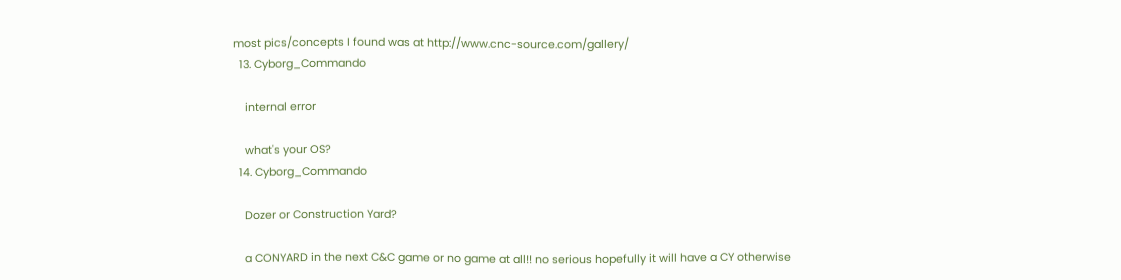most pics/concepts I found was at http://www.cnc-source.com/gallery/
  13. Cyborg_Commando

    internal error

    what's your OS?
  14. Cyborg_Commando

    Dozer or Construction Yard?

    a CONYARD in the next C&C game or no game at all!! no serious hopefully it will have a CY otherwise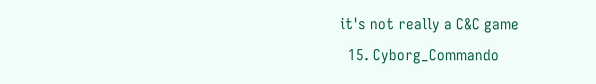it's not really a C&C game
  15. Cyborg_Commando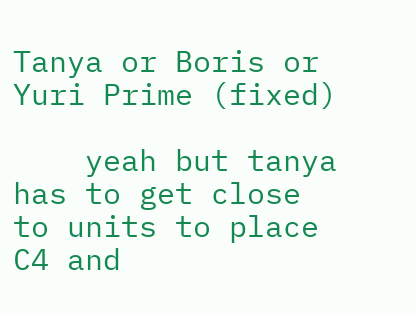Tanya or Boris or Yuri Prime (fixed)

    yeah but tanya has to get close to units to place C4 and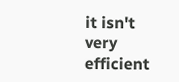it isn't very efficient